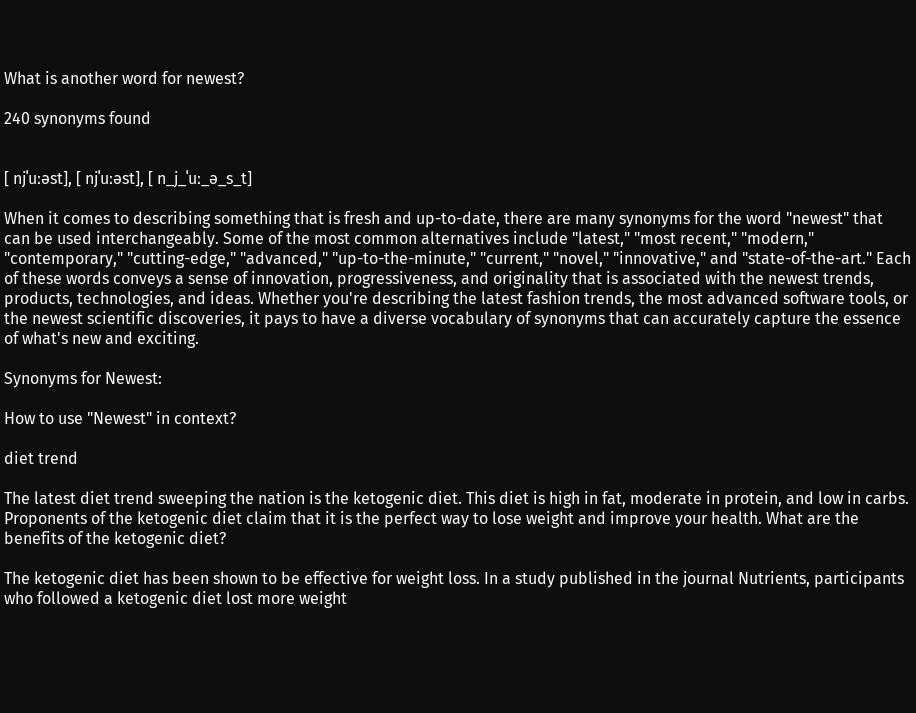What is another word for newest?

240 synonyms found


[ njˈuːəst], [ njˈuːəst], [ n_j_ˈuː_ə_s_t]

When it comes to describing something that is fresh and up-to-date, there are many synonyms for the word "newest" that can be used interchangeably. Some of the most common alternatives include "latest," "most recent," "modern," "contemporary," "cutting-edge," "advanced," "up-to-the-minute," "current," "novel," "innovative," and "state-of-the-art." Each of these words conveys a sense of innovation, progressiveness, and originality that is associated with the newest trends, products, technologies, and ideas. Whether you're describing the latest fashion trends, the most advanced software tools, or the newest scientific discoveries, it pays to have a diverse vocabulary of synonyms that can accurately capture the essence of what's new and exciting.

Synonyms for Newest:

How to use "Newest" in context?

diet trend

The latest diet trend sweeping the nation is the ketogenic diet. This diet is high in fat, moderate in protein, and low in carbs. Proponents of the ketogenic diet claim that it is the perfect way to lose weight and improve your health. What are the benefits of the ketogenic diet?

The ketogenic diet has been shown to be effective for weight loss. In a study published in the journal Nutrients, participants who followed a ketogenic diet lost more weight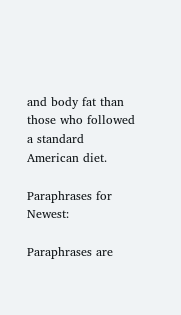and body fat than those who followed a standard American diet.

Paraphrases for Newest:

Paraphrases are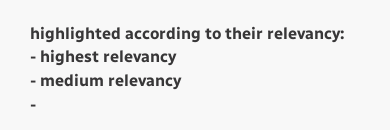highlighted according to their relevancy:
- highest relevancy
- medium relevancy
-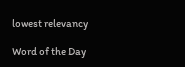lowest relevancy

Word of the Day